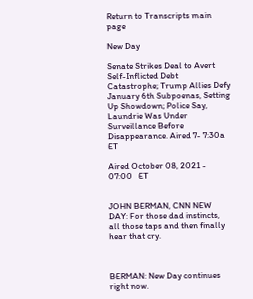Return to Transcripts main page

New Day

Senate Strikes Deal to Avert Self-Inflicted Debt Catastrophe; Trump Allies Defy January 6th Subpoenas, Setting Up Showdown; Police Say, Laundrie Was Under Surveillance Before Disappearance. Aired 7- 7:30a ET

Aired October 08, 2021 - 07:00   ET


JOHN BERMAN, CNN NEW DAY: For those dad instincts, all those taps and then finally hear that cry.



BERMAN: New Day continues right now.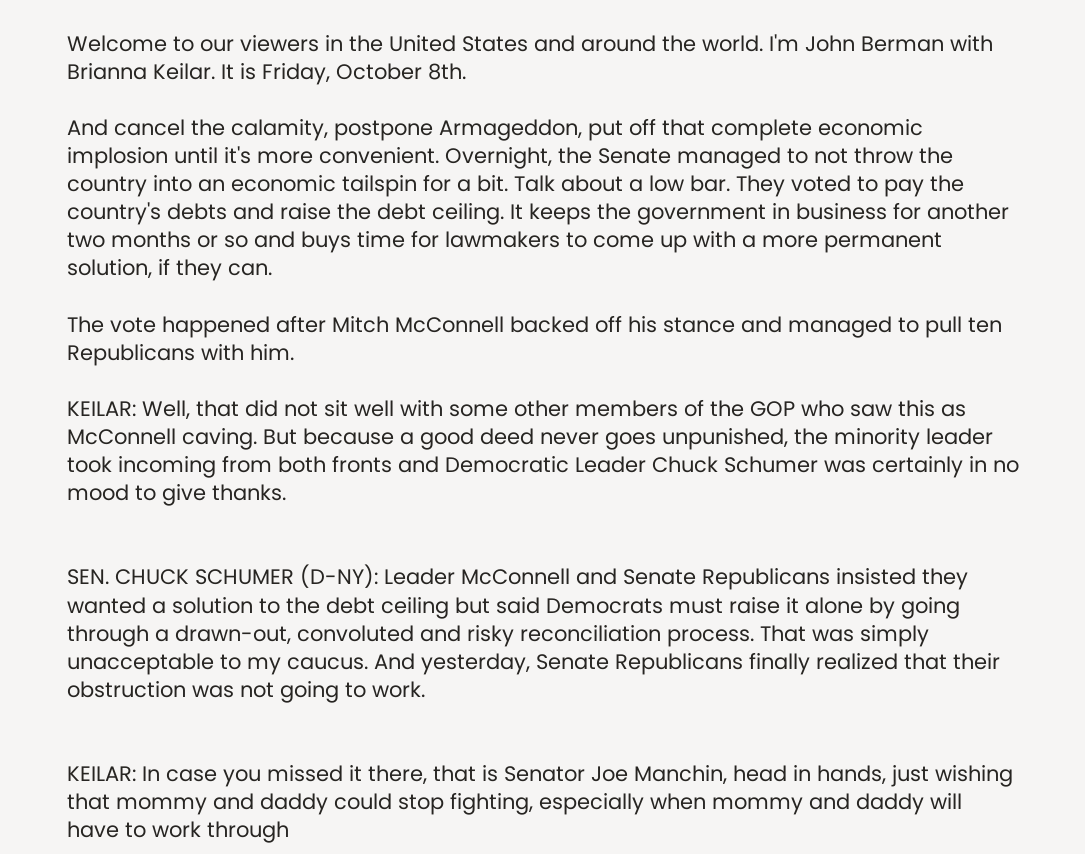Welcome to our viewers in the United States and around the world. I'm John Berman with Brianna Keilar. It is Friday, October 8th.

And cancel the calamity, postpone Armageddon, put off that complete economic implosion until it's more convenient. Overnight, the Senate managed to not throw the country into an economic tailspin for a bit. Talk about a low bar. They voted to pay the country's debts and raise the debt ceiling. It keeps the government in business for another two months or so and buys time for lawmakers to come up with a more permanent solution, if they can.

The vote happened after Mitch McConnell backed off his stance and managed to pull ten Republicans with him.

KEILAR: Well, that did not sit well with some other members of the GOP who saw this as McConnell caving. But because a good deed never goes unpunished, the minority leader took incoming from both fronts and Democratic Leader Chuck Schumer was certainly in no mood to give thanks.


SEN. CHUCK SCHUMER (D-NY): Leader McConnell and Senate Republicans insisted they wanted a solution to the debt ceiling but said Democrats must raise it alone by going through a drawn-out, convoluted and risky reconciliation process. That was simply unacceptable to my caucus. And yesterday, Senate Republicans finally realized that their obstruction was not going to work.


KEILAR: In case you missed it there, that is Senator Joe Manchin, head in hands, just wishing that mommy and daddy could stop fighting, especially when mommy and daddy will have to work through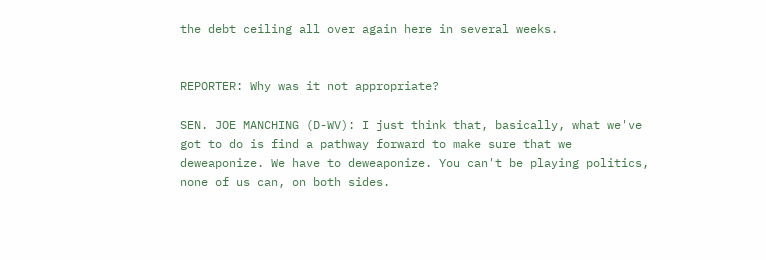the debt ceiling all over again here in several weeks.


REPORTER: Why was it not appropriate?

SEN. JOE MANCHING (D-WV): I just think that, basically, what we've got to do is find a pathway forward to make sure that we deweaponize. We have to deweaponize. You can't be playing politics, none of us can, on both sides.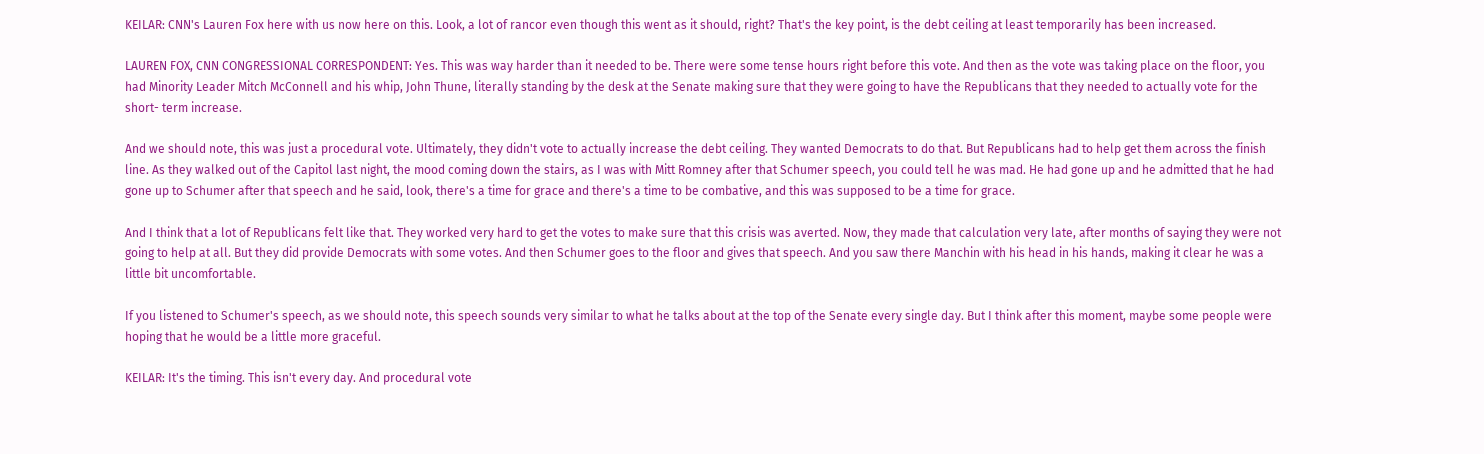KEILAR: CNN's Lauren Fox here with us now here on this. Look, a lot of rancor even though this went as it should, right? That's the key point, is the debt ceiling at least temporarily has been increased.

LAUREN FOX, CNN CONGRESSIONAL CORRESPONDENT: Yes. This was way harder than it needed to be. There were some tense hours right before this vote. And then as the vote was taking place on the floor, you had Minority Leader Mitch McConnell and his whip, John Thune, literally standing by the desk at the Senate making sure that they were going to have the Republicans that they needed to actually vote for the short- term increase.

And we should note, this was just a procedural vote. Ultimately, they didn't vote to actually increase the debt ceiling. They wanted Democrats to do that. But Republicans had to help get them across the finish line. As they walked out of the Capitol last night, the mood coming down the stairs, as I was with Mitt Romney after that Schumer speech, you could tell he was mad. He had gone up and he admitted that he had gone up to Schumer after that speech and he said, look, there's a time for grace and there's a time to be combative, and this was supposed to be a time for grace.

And I think that a lot of Republicans felt like that. They worked very hard to get the votes to make sure that this crisis was averted. Now, they made that calculation very late, after months of saying they were not going to help at all. But they did provide Democrats with some votes. And then Schumer goes to the floor and gives that speech. And you saw there Manchin with his head in his hands, making it clear he was a little bit uncomfortable.

If you listened to Schumer's speech, as we should note, this speech sounds very similar to what he talks about at the top of the Senate every single day. But I think after this moment, maybe some people were hoping that he would be a little more graceful.

KEILAR: It's the timing. This isn't every day. And procedural vote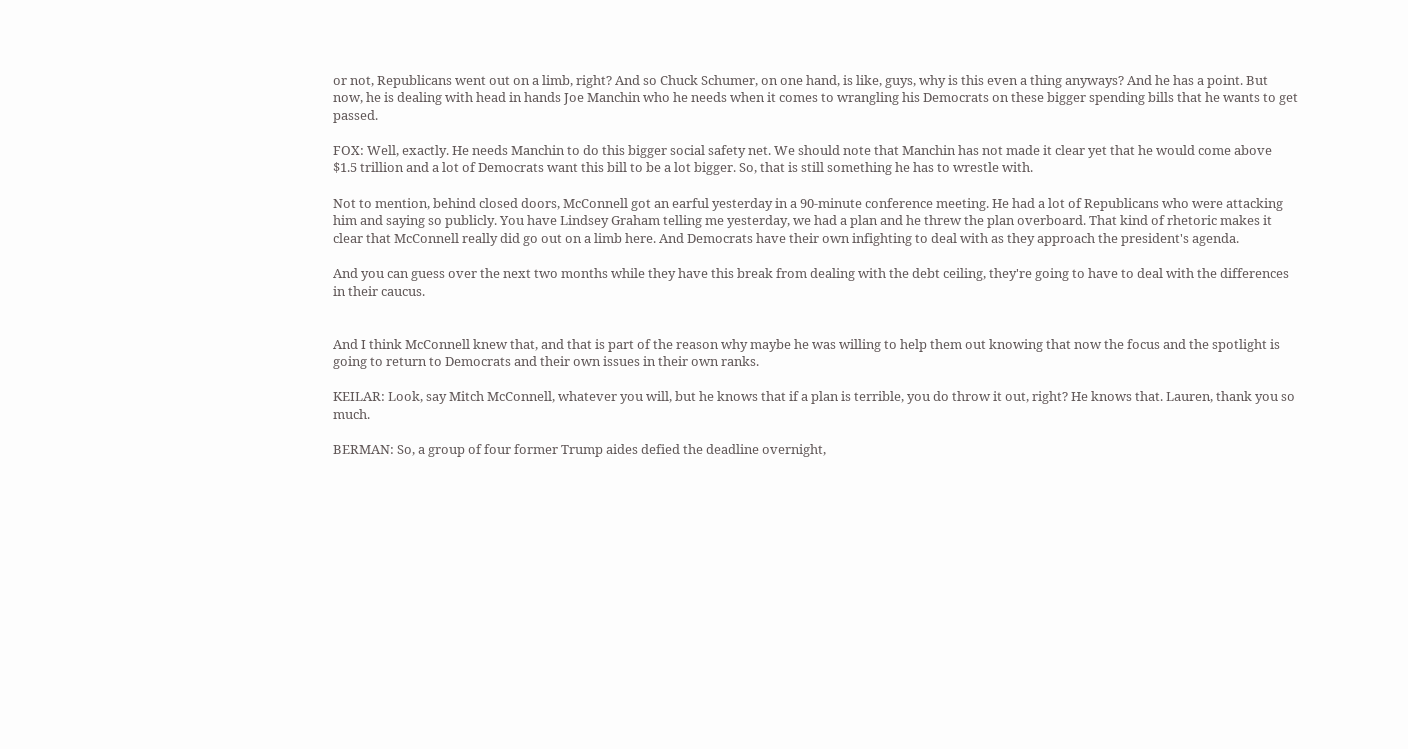or not, Republicans went out on a limb, right? And so Chuck Schumer, on one hand, is like, guys, why is this even a thing anyways? And he has a point. But now, he is dealing with head in hands Joe Manchin who he needs when it comes to wrangling his Democrats on these bigger spending bills that he wants to get passed.

FOX: Well, exactly. He needs Manchin to do this bigger social safety net. We should note that Manchin has not made it clear yet that he would come above $1.5 trillion and a lot of Democrats want this bill to be a lot bigger. So, that is still something he has to wrestle with.

Not to mention, behind closed doors, McConnell got an earful yesterday in a 90-minute conference meeting. He had a lot of Republicans who were attacking him and saying so publicly. You have Lindsey Graham telling me yesterday, we had a plan and he threw the plan overboard. That kind of rhetoric makes it clear that McConnell really did go out on a limb here. And Democrats have their own infighting to deal with as they approach the president's agenda.

And you can guess over the next two months while they have this break from dealing with the debt ceiling, they're going to have to deal with the differences in their caucus.


And I think McConnell knew that, and that is part of the reason why maybe he was willing to help them out knowing that now the focus and the spotlight is going to return to Democrats and their own issues in their own ranks.

KEILAR: Look, say Mitch McConnell, whatever you will, but he knows that if a plan is terrible, you do throw it out, right? He knows that. Lauren, thank you so much.

BERMAN: So, a group of four former Trump aides defied the deadline overnight,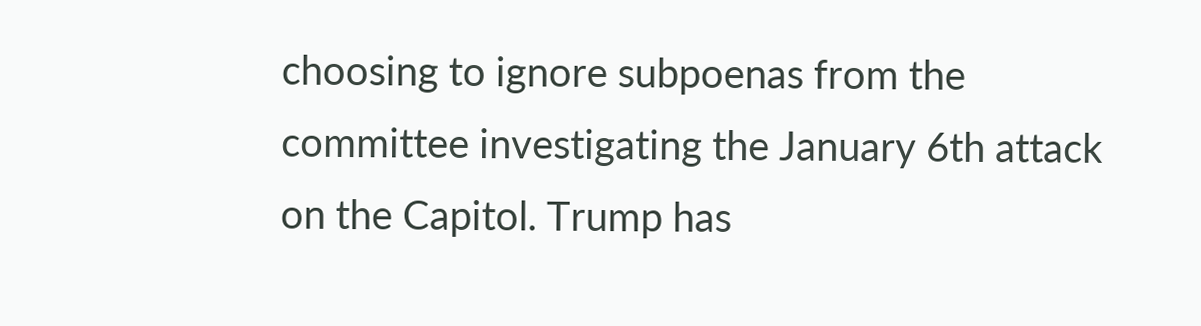choosing to ignore subpoenas from the committee investigating the January 6th attack on the Capitol. Trump has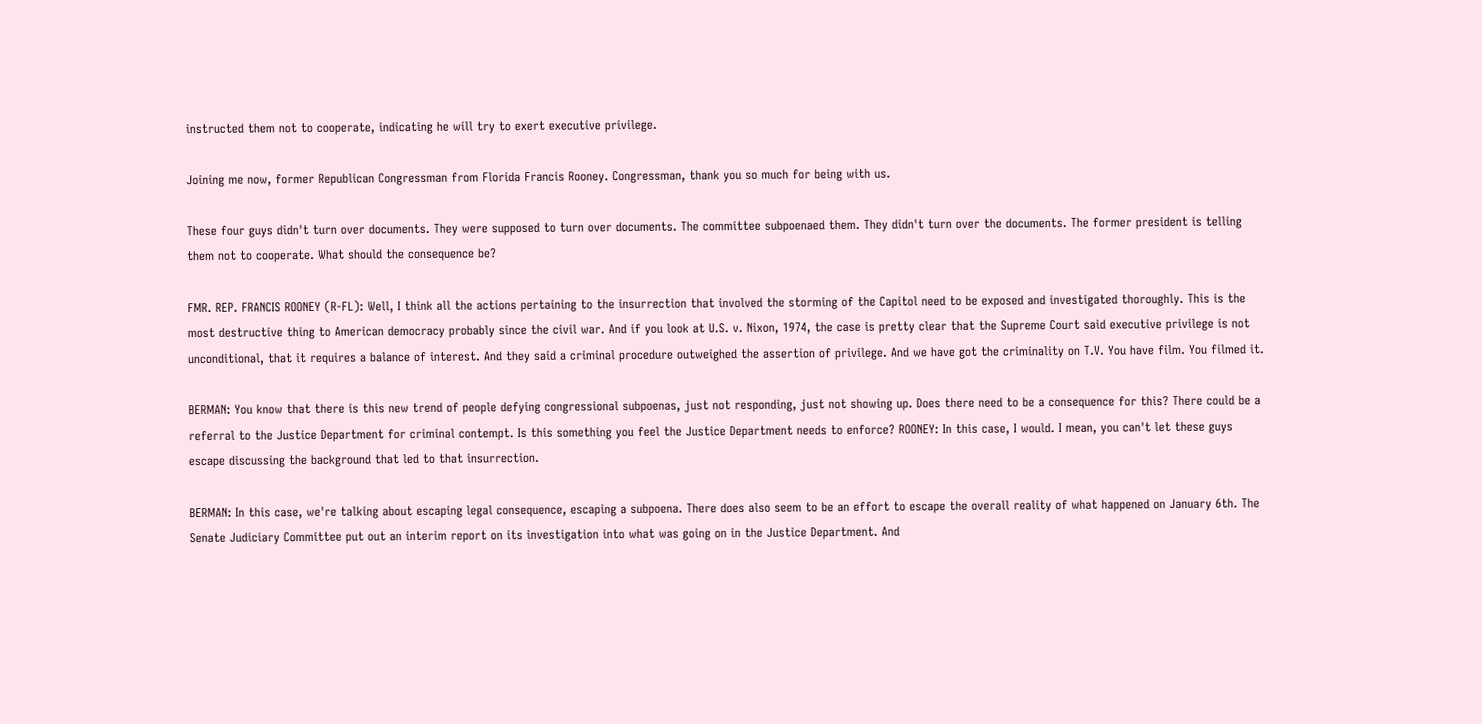instructed them not to cooperate, indicating he will try to exert executive privilege.

Joining me now, former Republican Congressman from Florida Francis Rooney. Congressman, thank you so much for being with us.

These four guys didn't turn over documents. They were supposed to turn over documents. The committee subpoenaed them. They didn't turn over the documents. The former president is telling them not to cooperate. What should the consequence be?

FMR. REP. FRANCIS ROONEY (R-FL): Well, I think all the actions pertaining to the insurrection that involved the storming of the Capitol need to be exposed and investigated thoroughly. This is the most destructive thing to American democracy probably since the civil war. And if you look at U.S. v. Nixon, 1974, the case is pretty clear that the Supreme Court said executive privilege is not unconditional, that it requires a balance of interest. And they said a criminal procedure outweighed the assertion of privilege. And we have got the criminality on T.V. You have film. You filmed it.

BERMAN: You know that there is this new trend of people defying congressional subpoenas, just not responding, just not showing up. Does there need to be a consequence for this? There could be a referral to the Justice Department for criminal contempt. Is this something you feel the Justice Department needs to enforce? ROONEY: In this case, I would. I mean, you can't let these guys escape discussing the background that led to that insurrection.

BERMAN: In this case, we're talking about escaping legal consequence, escaping a subpoena. There does also seem to be an effort to escape the overall reality of what happened on January 6th. The Senate Judiciary Committee put out an interim report on its investigation into what was going on in the Justice Department. And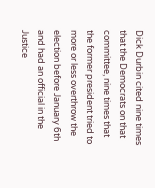Dick Durbin cited nine times that the Democrats on that committee, nine times that the former president tried to more or less overthrow the election before January 6th and had an official in the Justice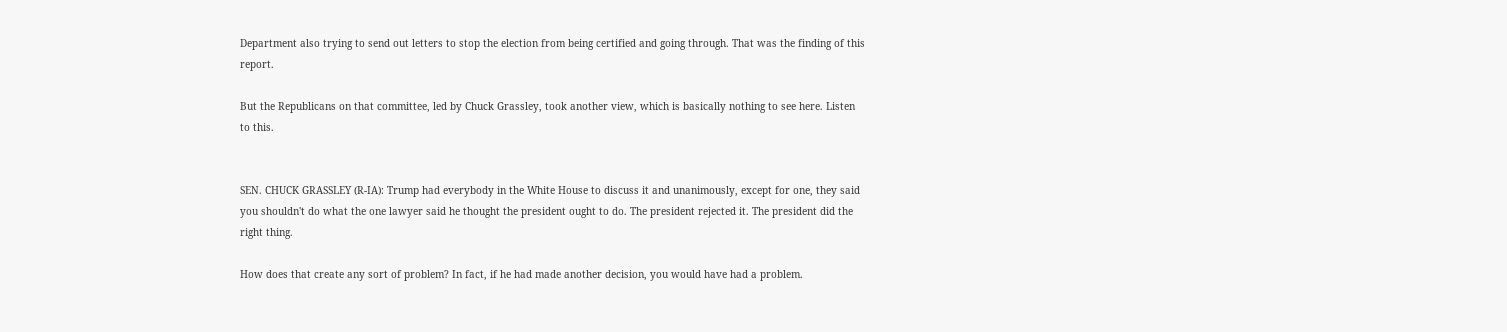Department also trying to send out letters to stop the election from being certified and going through. That was the finding of this report.

But the Republicans on that committee, led by Chuck Grassley, took another view, which is basically nothing to see here. Listen to this.


SEN. CHUCK GRASSLEY (R-IA): Trump had everybody in the White House to discuss it and unanimously, except for one, they said you shouldn't do what the one lawyer said he thought the president ought to do. The president rejected it. The president did the right thing.

How does that create any sort of problem? In fact, if he had made another decision, you would have had a problem.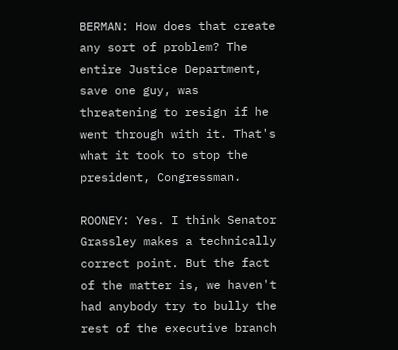BERMAN: How does that create any sort of problem? The entire Justice Department, save one guy, was threatening to resign if he went through with it. That's what it took to stop the president, Congressman.

ROONEY: Yes. I think Senator Grassley makes a technically correct point. But the fact of the matter is, we haven't had anybody try to bully the rest of the executive branch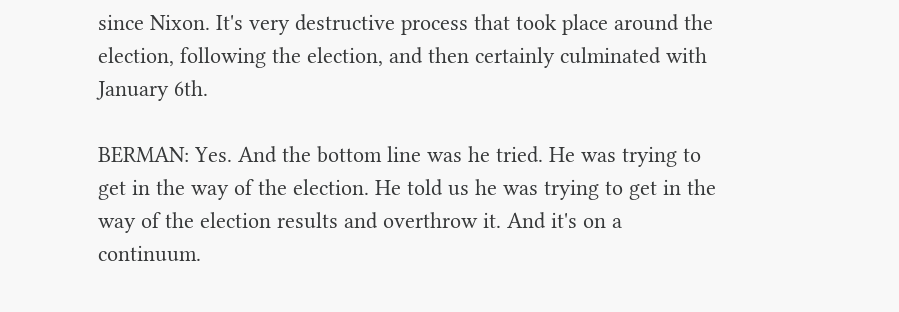since Nixon. It's very destructive process that took place around the election, following the election, and then certainly culminated with January 6th.

BERMAN: Yes. And the bottom line was he tried. He was trying to get in the way of the election. He told us he was trying to get in the way of the election results and overthrow it. And it's on a continuum.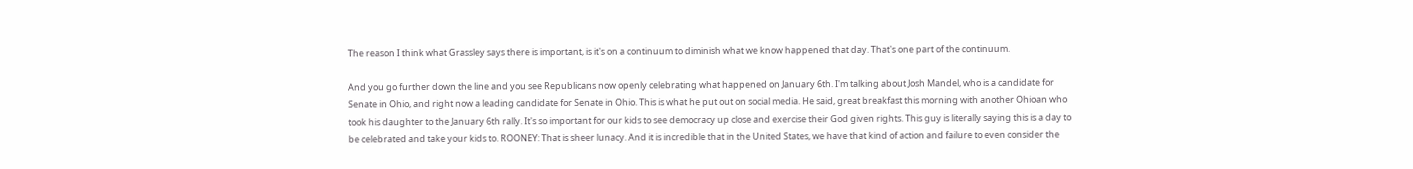The reason I think what Grassley says there is important, is it's on a continuum to diminish what we know happened that day. That's one part of the continuum.

And you go further down the line and you see Republicans now openly celebrating what happened on January 6th. I'm talking about Josh Mandel, who is a candidate for Senate in Ohio, and right now a leading candidate for Senate in Ohio. This is what he put out on social media. He said, great breakfast this morning with another Ohioan who took his daughter to the January 6th rally. It's so important for our kids to see democracy up close and exercise their God given rights. This guy is literally saying this is a day to be celebrated and take your kids to. ROONEY: That is sheer lunacy. And it is incredible that in the United States, we have that kind of action and failure to even consider the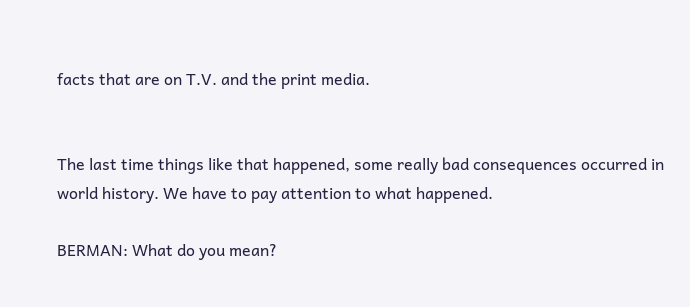facts that are on T.V. and the print media.


The last time things like that happened, some really bad consequences occurred in world history. We have to pay attention to what happened.

BERMAN: What do you mean?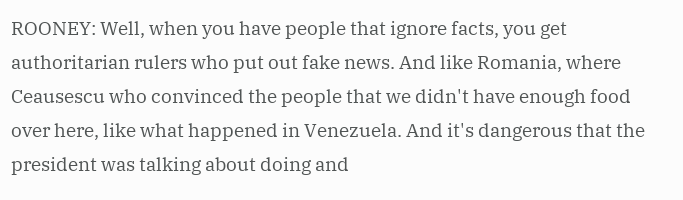ROONEY: Well, when you have people that ignore facts, you get authoritarian rulers who put out fake news. And like Romania, where Ceausescu who convinced the people that we didn't have enough food over here, like what happened in Venezuela. And it's dangerous that the president was talking about doing and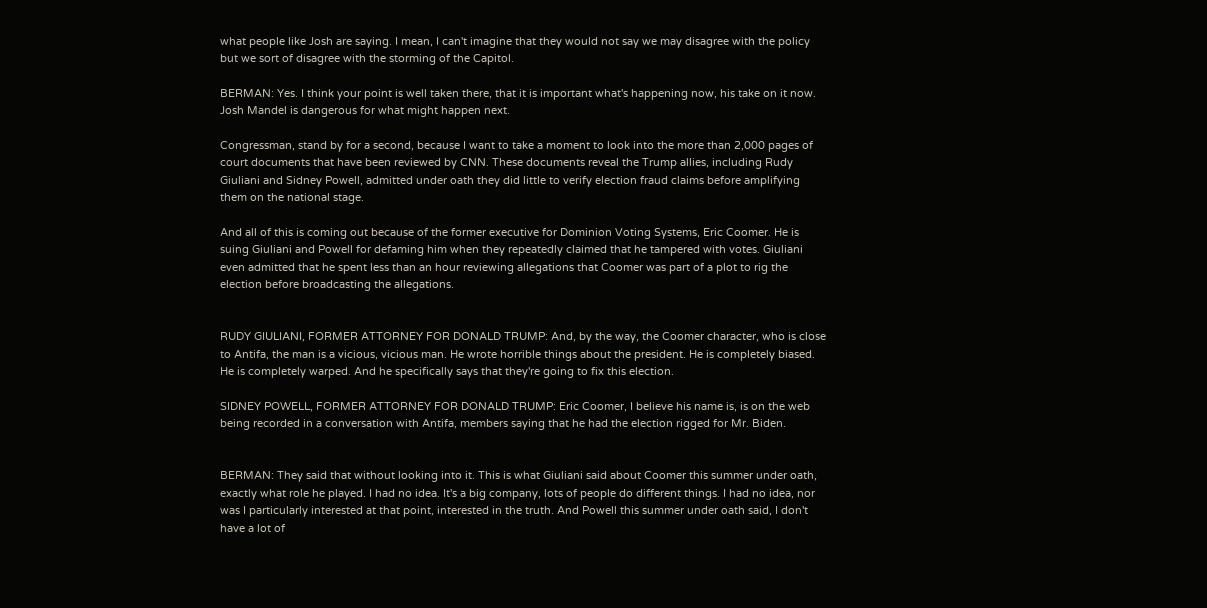what people like Josh are saying. I mean, I can't imagine that they would not say we may disagree with the policy but we sort of disagree with the storming of the Capitol.

BERMAN: Yes. I think your point is well taken there, that it is important what's happening now, his take on it now. Josh Mandel is dangerous for what might happen next.

Congressman, stand by for a second, because I want to take a moment to look into the more than 2,000 pages of court documents that have been reviewed by CNN. These documents reveal the Trump allies, including Rudy Giuliani and Sidney Powell, admitted under oath they did little to verify election fraud claims before amplifying them on the national stage.

And all of this is coming out because of the former executive for Dominion Voting Systems, Eric Coomer. He is suing Giuliani and Powell for defaming him when they repeatedly claimed that he tampered with votes. Giuliani even admitted that he spent less than an hour reviewing allegations that Coomer was part of a plot to rig the election before broadcasting the allegations.


RUDY GIULIANI, FORMER ATTORNEY FOR DONALD TRUMP: And, by the way, the Coomer character, who is close to Antifa, the man is a vicious, vicious man. He wrote horrible things about the president. He is completely biased. He is completely warped. And he specifically says that they're going to fix this election.

SIDNEY POWELL, FORMER ATTORNEY FOR DONALD TRUMP: Eric Coomer, I believe his name is, is on the web being recorded in a conversation with Antifa, members saying that he had the election rigged for Mr. Biden.


BERMAN: They said that without looking into it. This is what Giuliani said about Coomer this summer under oath, exactly what role he played. I had no idea. It's a big company, lots of people do different things. I had no idea, nor was I particularly interested at that point, interested in the truth. And Powell this summer under oath said, I don't have a lot of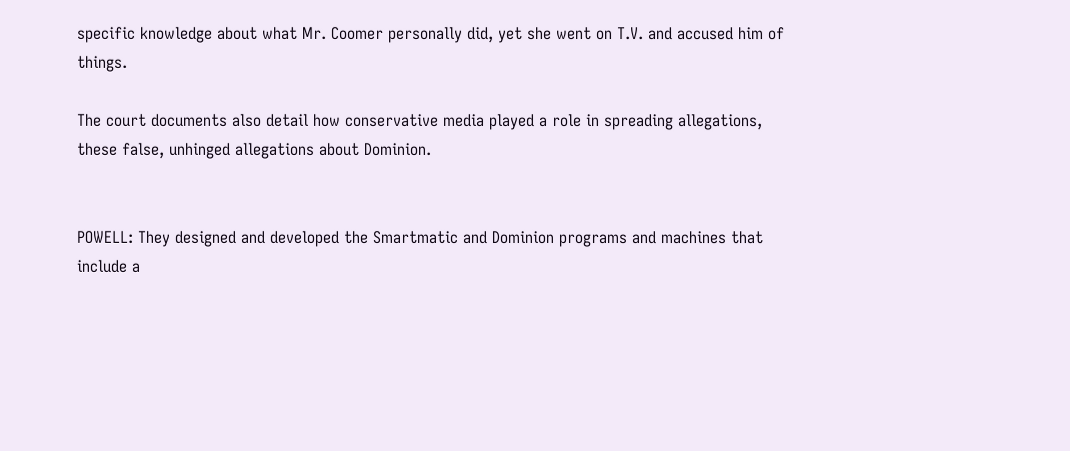specific knowledge about what Mr. Coomer personally did, yet she went on T.V. and accused him of things.

The court documents also detail how conservative media played a role in spreading allegations, these false, unhinged allegations about Dominion.


POWELL: They designed and developed the Smartmatic and Dominion programs and machines that include a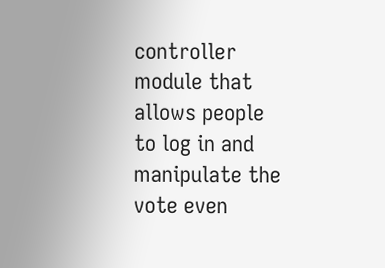controller module that allows people to log in and manipulate the vote even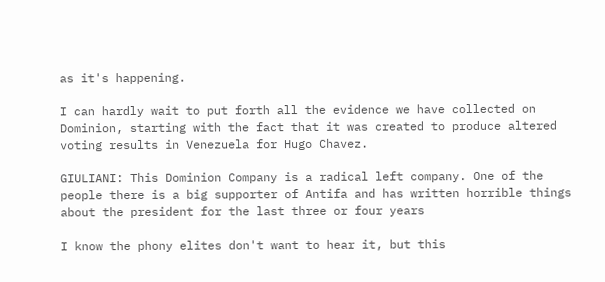as it's happening.

I can hardly wait to put forth all the evidence we have collected on Dominion, starting with the fact that it was created to produce altered voting results in Venezuela for Hugo Chavez.

GIULIANI: This Dominion Company is a radical left company. One of the people there is a big supporter of Antifa and has written horrible things about the president for the last three or four years

I know the phony elites don't want to hear it, but this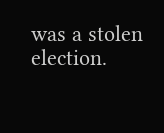was a stolen election.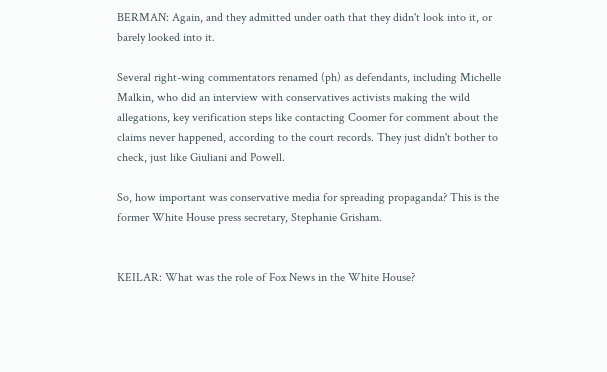BERMAN: Again, and they admitted under oath that they didn't look into it, or barely looked into it.

Several right-wing commentators renamed (ph) as defendants, including Michelle Malkin, who did an interview with conservatives activists making the wild allegations, key verification steps like contacting Coomer for comment about the claims never happened, according to the court records. They just didn't bother to check, just like Giuliani and Powell.

So, how important was conservative media for spreading propaganda? This is the former White House press secretary, Stephanie Grisham.


KEILAR: What was the role of Fox News in the White House?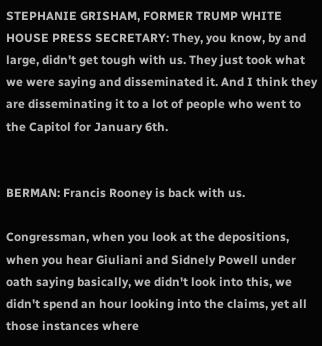STEPHANIE GRISHAM, FORMER TRUMP WHITE HOUSE PRESS SECRETARY: They, you know, by and large, didn't get tough with us. They just took what we were saying and disseminated it. And I think they are disseminating it to a lot of people who went to the Capitol for January 6th.


BERMAN: Francis Rooney is back with us.

Congressman, when you look at the depositions, when you hear Giuliani and Sidnely Powell under oath saying basically, we didn't look into this, we didn't spend an hour looking into the claims, yet all those instances where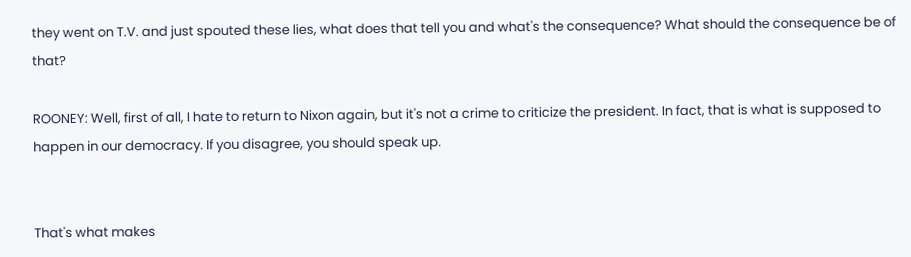they went on T.V. and just spouted these lies, what does that tell you and what's the consequence? What should the consequence be of that?

ROONEY: Well, first of all, I hate to return to Nixon again, but it's not a crime to criticize the president. In fact, that is what is supposed to happen in our democracy. If you disagree, you should speak up.


That's what makes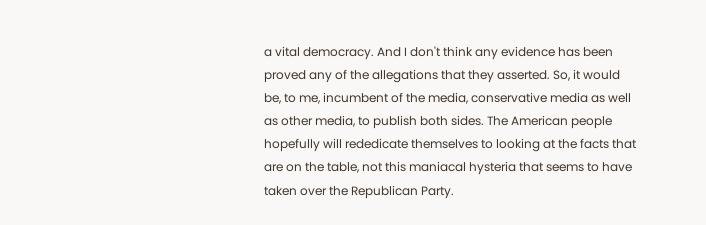a vital democracy. And I don't think any evidence has been proved any of the allegations that they asserted. So, it would be, to me, incumbent of the media, conservative media as well as other media, to publish both sides. The American people hopefully will rededicate themselves to looking at the facts that are on the table, not this maniacal hysteria that seems to have taken over the Republican Party.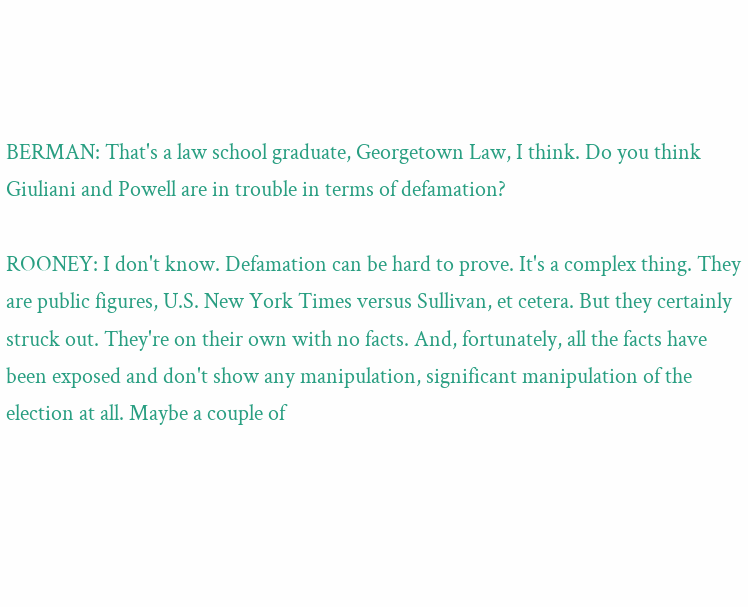BERMAN: That's a law school graduate, Georgetown Law, I think. Do you think Giuliani and Powell are in trouble in terms of defamation?

ROONEY: I don't know. Defamation can be hard to prove. It's a complex thing. They are public figures, U.S. New York Times versus Sullivan, et cetera. But they certainly struck out. They're on their own with no facts. And, fortunately, all the facts have been exposed and don't show any manipulation, significant manipulation of the election at all. Maybe a couple of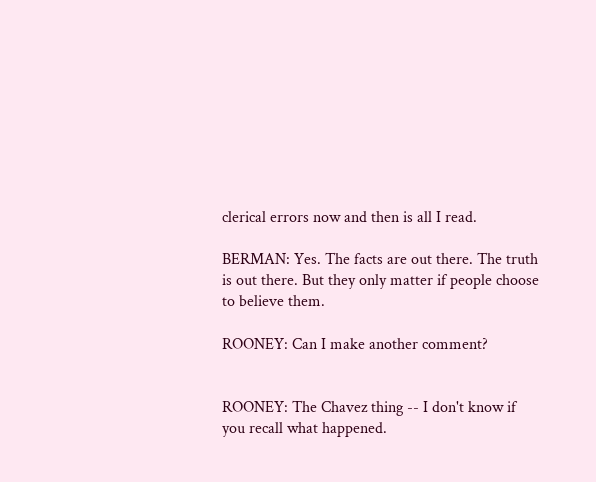clerical errors now and then is all I read.

BERMAN: Yes. The facts are out there. The truth is out there. But they only matter if people choose to believe them.

ROONEY: Can I make another comment?


ROONEY: The Chavez thing -- I don't know if you recall what happened.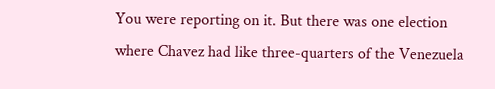You were reporting on it. But there was one election where Chavez had like three-quarters of the Venezuela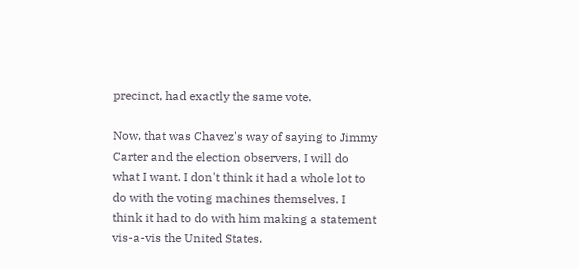precinct, had exactly the same vote.

Now, that was Chavez's way of saying to Jimmy Carter and the election observers, I will do what I want. I don't think it had a whole lot to do with the voting machines themselves. I think it had to do with him making a statement vis-a-vis the United States.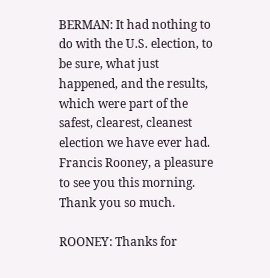BERMAN: It had nothing to do with the U.S. election, to be sure, what just happened, and the results, which were part of the safest, clearest, cleanest election we have ever had. Francis Rooney, a pleasure to see you this morning. Thank you so much.

ROONEY: Thanks for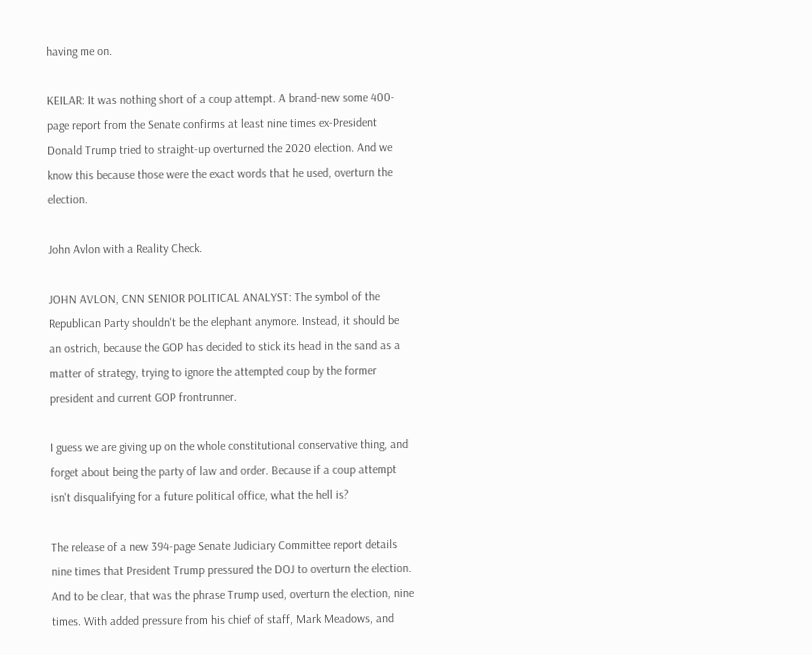having me on.

KEILAR: It was nothing short of a coup attempt. A brand-new some 400- page report from the Senate confirms at least nine times ex-President Donald Trump tried to straight-up overturned the 2020 election. And we know this because those were the exact words that he used, overturn the election.

John Avlon with a Reality Check.

JOHN AVLON, CNN SENIOR POLITICAL ANALYST: The symbol of the Republican Party shouldn't be the elephant anymore. Instead, it should be an ostrich, because the GOP has decided to stick its head in the sand as a matter of strategy, trying to ignore the attempted coup by the former president and current GOP frontrunner.

I guess we are giving up on the whole constitutional conservative thing, and forget about being the party of law and order. Because if a coup attempt isn't disqualifying for a future political office, what the hell is?

The release of a new 394-page Senate Judiciary Committee report details nine times that President Trump pressured the DOJ to overturn the election. And to be clear, that was the phrase Trump used, overturn the election, nine times. With added pressure from his chief of staff, Mark Meadows, and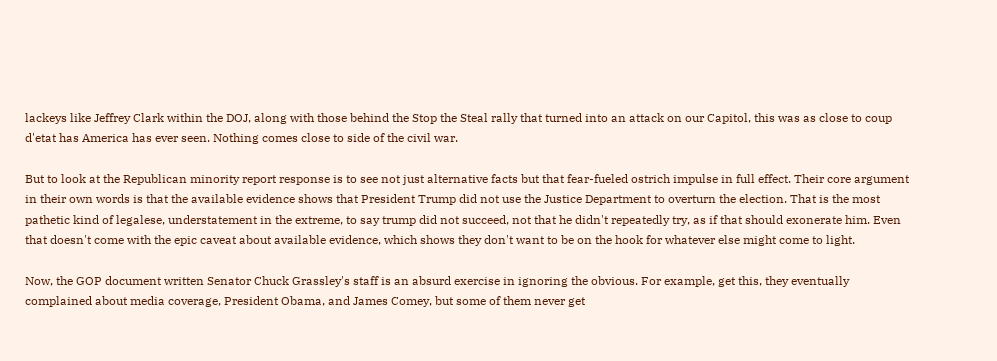lackeys like Jeffrey Clark within the DOJ, along with those behind the Stop the Steal rally that turned into an attack on our Capitol, this was as close to coup d'etat has America has ever seen. Nothing comes close to side of the civil war.

But to look at the Republican minority report response is to see not just alternative facts but that fear-fueled ostrich impulse in full effect. Their core argument in their own words is that the available evidence shows that President Trump did not use the Justice Department to overturn the election. That is the most pathetic kind of legalese, understatement in the extreme, to say trump did not succeed, not that he didn't repeatedly try, as if that should exonerate him. Even that doesn't come with the epic caveat about available evidence, which shows they don't want to be on the hook for whatever else might come to light.

Now, the GOP document written Senator Chuck Grassley's staff is an absurd exercise in ignoring the obvious. For example, get this, they eventually complained about media coverage, President Obama, and James Comey, but some of them never get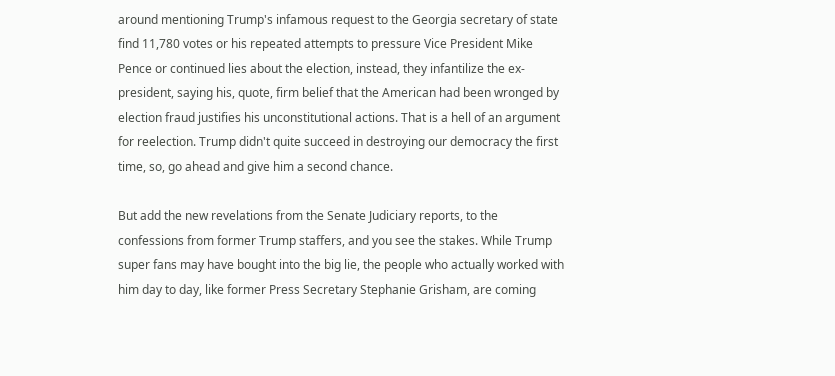around mentioning Trump's infamous request to the Georgia secretary of state find 11,780 votes or his repeated attempts to pressure Vice President Mike Pence or continued lies about the election, instead, they infantilize the ex-president, saying his, quote, firm belief that the American had been wronged by election fraud justifies his unconstitutional actions. That is a hell of an argument for reelection. Trump didn't quite succeed in destroying our democracy the first time, so, go ahead and give him a second chance.

But add the new revelations from the Senate Judiciary reports, to the confessions from former Trump staffers, and you see the stakes. While Trump super fans may have bought into the big lie, the people who actually worked with him day to day, like former Press Secretary Stephanie Grisham, are coming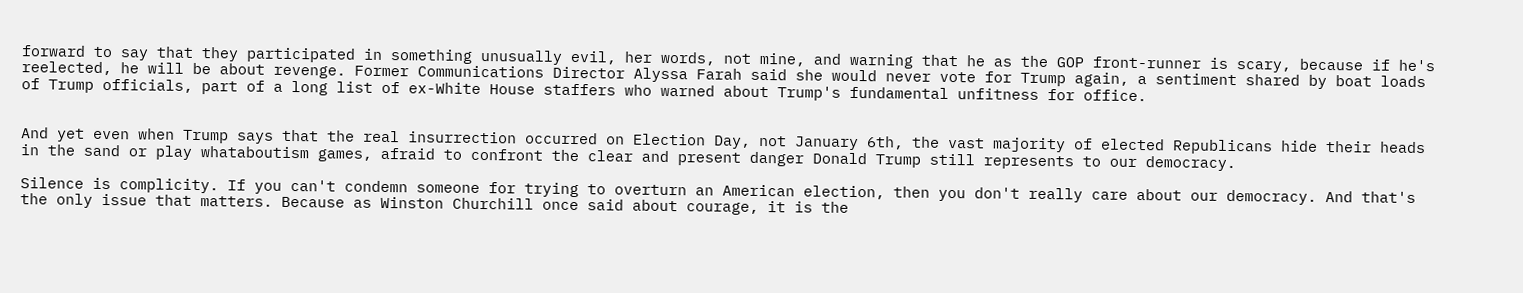forward to say that they participated in something unusually evil, her words, not mine, and warning that he as the GOP front-runner is scary, because if he's reelected, he will be about revenge. Former Communications Director Alyssa Farah said she would never vote for Trump again, a sentiment shared by boat loads of Trump officials, part of a long list of ex-White House staffers who warned about Trump's fundamental unfitness for office.


And yet even when Trump says that the real insurrection occurred on Election Day, not January 6th, the vast majority of elected Republicans hide their heads in the sand or play whataboutism games, afraid to confront the clear and present danger Donald Trump still represents to our democracy.

Silence is complicity. If you can't condemn someone for trying to overturn an American election, then you don't really care about our democracy. And that's the only issue that matters. Because as Winston Churchill once said about courage, it is the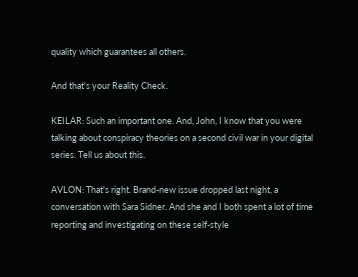quality which guarantees all others.

And that's your Reality Check.

KEILAR: Such an important one. And, John, I know that you were talking about conspiracy theories on a second civil war in your digital series. Tell us about this.

AVLON: That's right. Brand-new issue dropped last night, a conversation with Sara Sidner. And she and I both spent a lot of time reporting and investigating on these self-style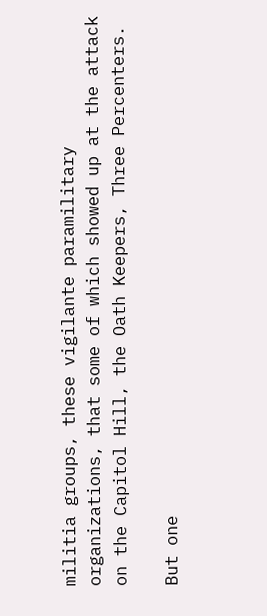militia groups, these vigilante paramilitary organizations, that some of which showed up at the attack on the Capitol Hill, the Oath Keepers, Three Percenters.

But one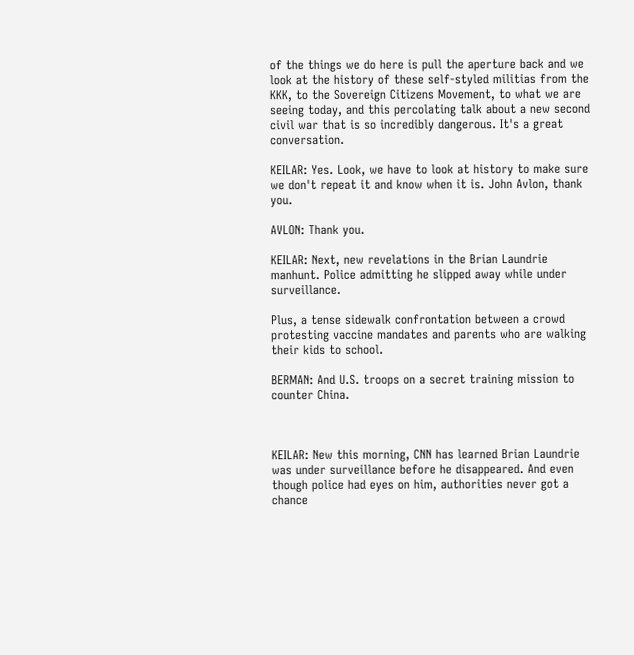of the things we do here is pull the aperture back and we look at the history of these self-styled militias from the KKK, to the Sovereign Citizens Movement, to what we are seeing today, and this percolating talk about a new second civil war that is so incredibly dangerous. It's a great conversation.

KEILAR: Yes. Look, we have to look at history to make sure we don't repeat it and know when it is. John Avlon, thank you.

AVLON: Thank you.

KEILAR: Next, new revelations in the Brian Laundrie manhunt. Police admitting he slipped away while under surveillance.

Plus, a tense sidewalk confrontation between a crowd protesting vaccine mandates and parents who are walking their kids to school.

BERMAN: And U.S. troops on a secret training mission to counter China.



KEILAR: New this morning, CNN has learned Brian Laundrie was under surveillance before he disappeared. And even though police had eyes on him, authorities never got a chance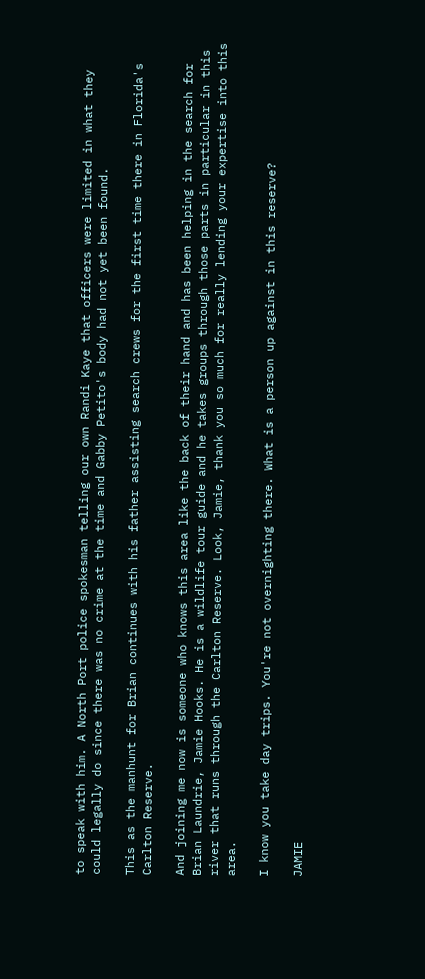to speak with him. A North Port police spokesman telling our own Randi Kaye that officers were limited in what they could legally do since there was no crime at the time and Gabby Petito's body had not yet been found.

This as the manhunt for Brian continues with his father assisting search crews for the first time there in Florida's Carlton Reserve.

And joining me now is someone who knows this area like the back of their hand and has been helping in the search for Brian Laundrie, Jamie Hooks. He is a wildlife tour guide and he takes groups through those parts in particular in this river that runs through the Carlton Reserve. Look, Jamie, thank you so much for really lending your expertise into this area.

I know you take day trips. You're not overnighting there. What is a person up against in this reserve?

JAMIE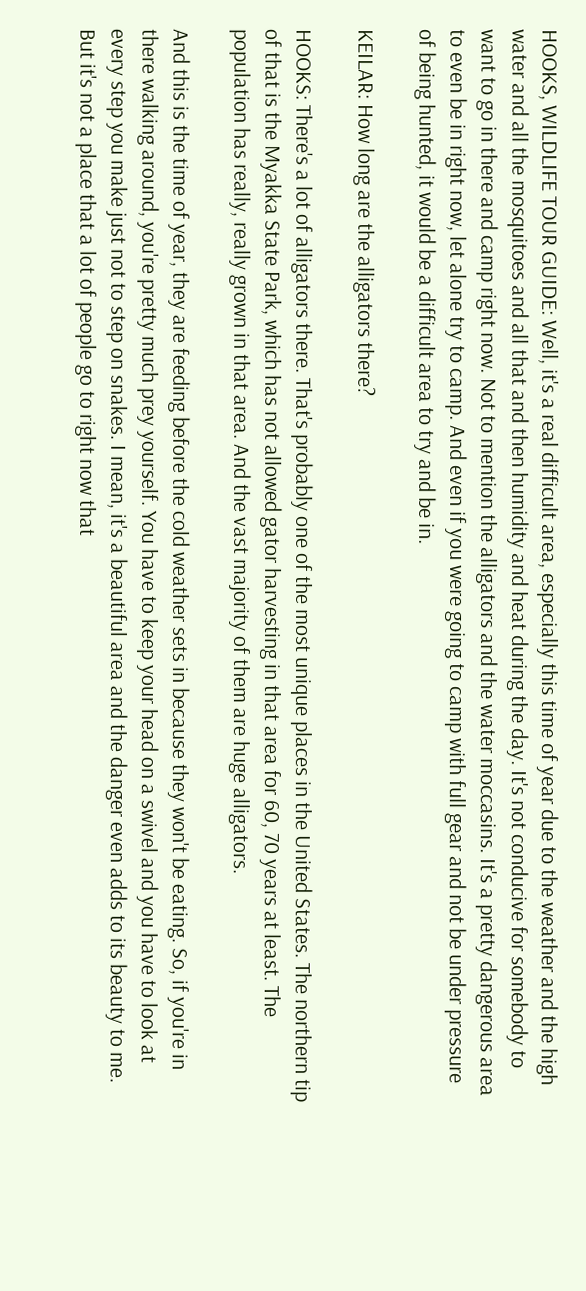HOOKS, WILDLIFE TOUR GUIDE: Well, it's a real difficult area, especially this time of year due to the weather and the high water and all the mosquitoes and all that and then humidity and heat during the day. It's not conducive for somebody to want to go in there and camp right now. Not to mention the alligators and the water moccasins. It's a pretty dangerous area to even be in right now, let alone try to camp. And even if you were going to camp with full gear and not be under pressure of being hunted, it would be a difficult area to try and be in.

KEILAR: How long are the alligators there?

HOOKS: There's a lot of alligators there. That's probably one of the most unique places in the United States. The northern tip of that is the Myakka State Park, which has not allowed gator harvesting in that area for 60, 70 years at least. The population has really, really grown in that area. And the vast majority of them are huge alligators.

And this is the time of year, they are feeding before the cold weather sets in because they won't be eating. So, if you're in there walking around, you're pretty much prey yourself. You have to keep your head on a swivel and you have to look at every step you make just not to step on snakes. I mean, it's a beautiful area and the danger even adds to its beauty to me. But it's not a place that a lot of people go to right now that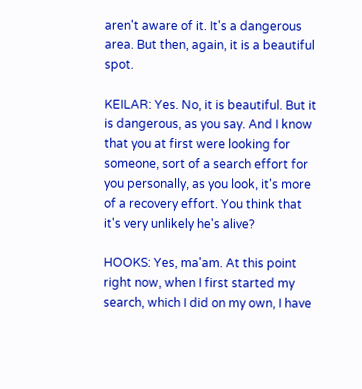aren't aware of it. It's a dangerous area. But then, again, it is a beautiful spot.

KEILAR: Yes. No, it is beautiful. But it is dangerous, as you say. And I know that you at first were looking for someone, sort of a search effort for you personally, as you look, it's more of a recovery effort. You think that it's very unlikely he's alive?

HOOKS: Yes, ma'am. At this point right now, when I first started my search, which I did on my own, I have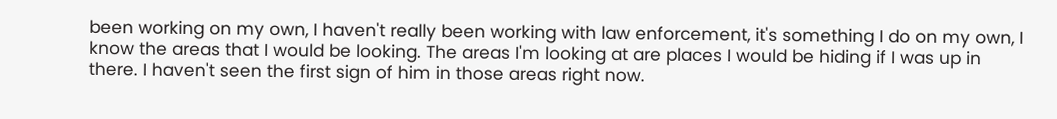been working on my own, I haven't really been working with law enforcement, it's something I do on my own, I know the areas that I would be looking. The areas I'm looking at are places I would be hiding if I was up in there. I haven't seen the first sign of him in those areas right now.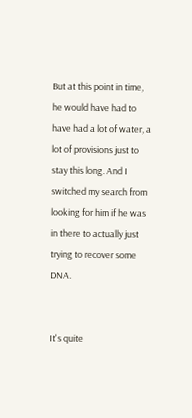But at this point in time, he would have had to have had a lot of water, a lot of provisions just to stay this long. And I switched my search from looking for him if he was in there to actually just trying to recover some DNA.


It's quite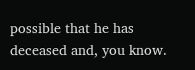possible that he has deceased and, you know.